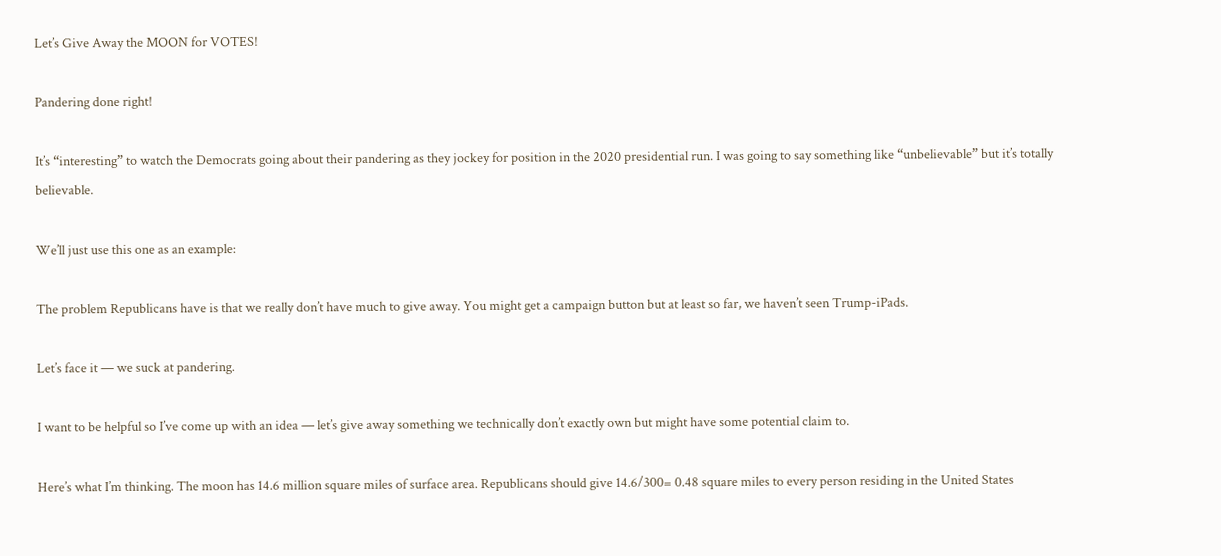Let’s Give Away the MOON for VOTES!

Pandering done right!

It’s “interesting” to watch the Democrats going about their pandering as they jockey for position in the 2020 presidential run. I was going to say something like “unbelievable” but it’s totally believable.

We’ll just use this one as an example:

The problem Republicans have is that we really don’t have much to give away. You might get a campaign button but at least so far, we haven’t seen Trump-iPads.

Let’s face it — we suck at pandering.

I want to be helpful so I’ve come up with an idea — let’s give away something we technically don’t exactly own but might have some potential claim to.

Here’s what I’m thinking. The moon has 14.6 million square miles of surface area. Republicans should give 14.6/300= 0.48 square miles to every person residing in the United States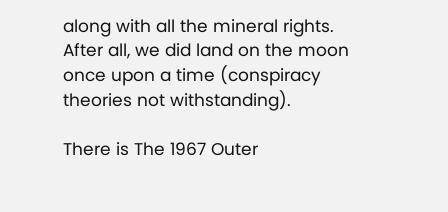along with all the mineral rights. After all, we did land on the moon once upon a time (conspiracy theories not withstanding).

There is The 1967 Outer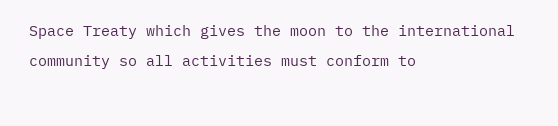Space Treaty which gives the moon to the international community so all activities must conform to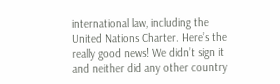international law, including the United Nations Charter. Here’s the really good news! We didn’t sign it and neither did any other country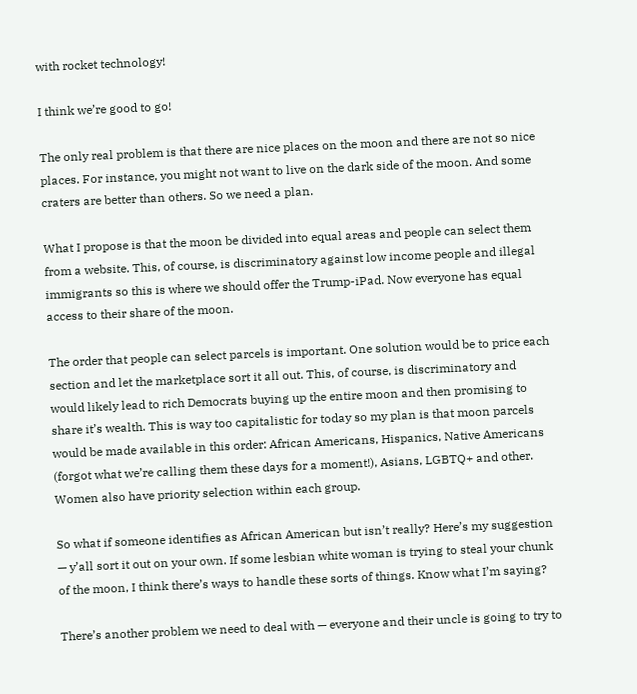with rocket technology!

I think we’re good to go!

The only real problem is that there are nice places on the moon and there are not so nice places. For instance, you might not want to live on the dark side of the moon. And some craters are better than others. So we need a plan.

What I propose is that the moon be divided into equal areas and people can select them from a website. This, of course, is discriminatory against low income people and illegal immigrants so this is where we should offer the Trump-iPad. Now everyone has equal access to their share of the moon.

The order that people can select parcels is important. One solution would be to price each section and let the marketplace sort it all out. This, of course, is discriminatory and would likely lead to rich Democrats buying up the entire moon and then promising to share it’s wealth. This is way too capitalistic for today so my plan is that moon parcels would be made available in this order: African Americans, Hispanics, Native Americans (forgot what we’re calling them these days for a moment!), Asians, LGBTQ+ and other. Women also have priority selection within each group.

So what if someone identifies as African American but isn’t really? Here’s my suggestion — y’all sort it out on your own. If some lesbian white woman is trying to steal your chunk of the moon, I think there’s ways to handle these sorts of things. Know what I’m saying?

There’s another problem we need to deal with — everyone and their uncle is going to try to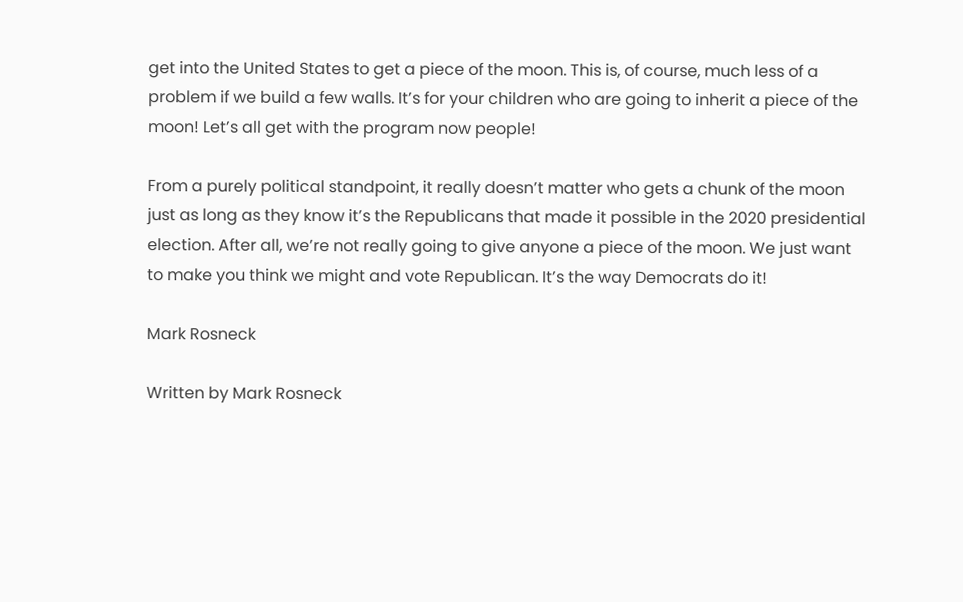get into the United States to get a piece of the moon. This is, of course, much less of a problem if we build a few walls. It’s for your children who are going to inherit a piece of the moon! Let’s all get with the program now people!

From a purely political standpoint, it really doesn’t matter who gets a chunk of the moon just as long as they know it’s the Republicans that made it possible in the 2020 presidential election. After all, we’re not really going to give anyone a piece of the moon. We just want to make you think we might and vote Republican. It’s the way Democrats do it!

Mark Rosneck

Written by Mark Rosneck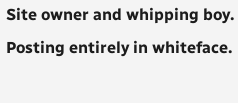Site owner and whipping boy. Posting entirely in whiteface.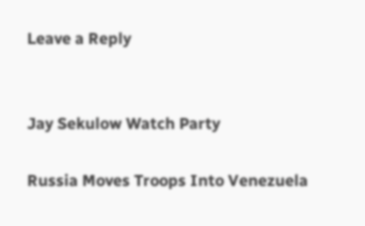Leave a Reply


Jay Sekulow Watch Party

Russia Moves Troops Into Venezuela